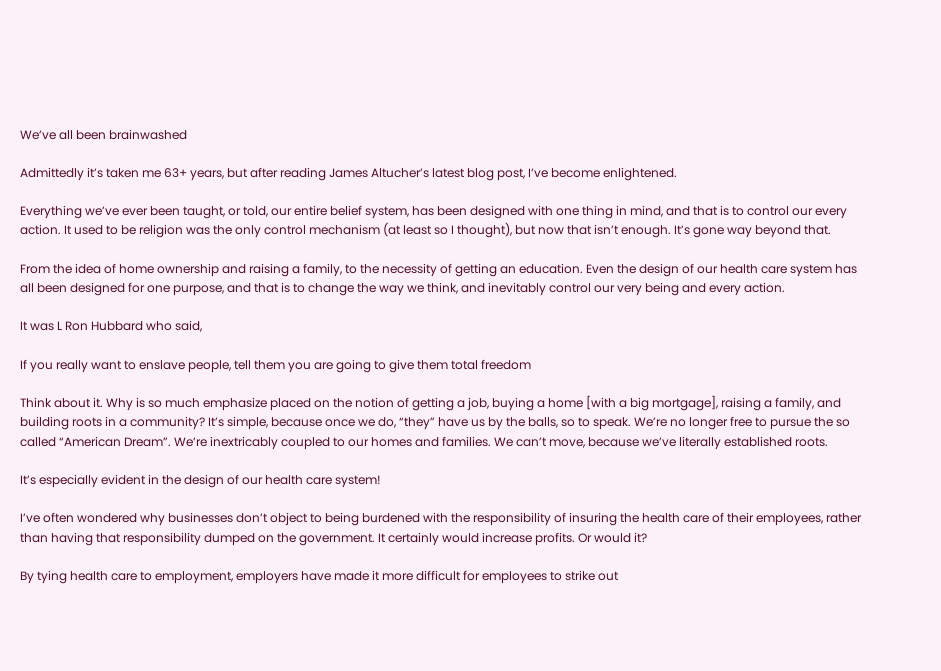We’ve all been brainwashed

Admittedly it’s taken me 63+ years, but after reading James Altucher’s latest blog post, I’ve become enlightened.

Everything we’ve ever been taught, or told, our entire belief system, has been designed with one thing in mind, and that is to control our every action. It used to be religion was the only control mechanism (at least so I thought), but now that isn’t enough. It’s gone way beyond that.

From the idea of home ownership and raising a family, to the necessity of getting an education. Even the design of our health care system has all been designed for one purpose, and that is to change the way we think, and inevitably control our very being and every action.

It was L Ron Hubbard who said,

If you really want to enslave people, tell them you are going to give them total freedom

Think about it. Why is so much emphasize placed on the notion of getting a job, buying a home [with a big mortgage], raising a family, and building roots in a community? It’s simple, because once we do, “they” have us by the balls, so to speak. We’re no longer free to pursue the so called “American Dream”. We’re inextricably coupled to our homes and families. We can’t move, because we’ve literally established roots.

It’s especially evident in the design of our health care system!

I’ve often wondered why businesses don’t object to being burdened with the responsibility of insuring the health care of their employees, rather than having that responsibility dumped on the government. It certainly would increase profits. Or would it?

By tying health care to employment, employers have made it more difficult for employees to strike out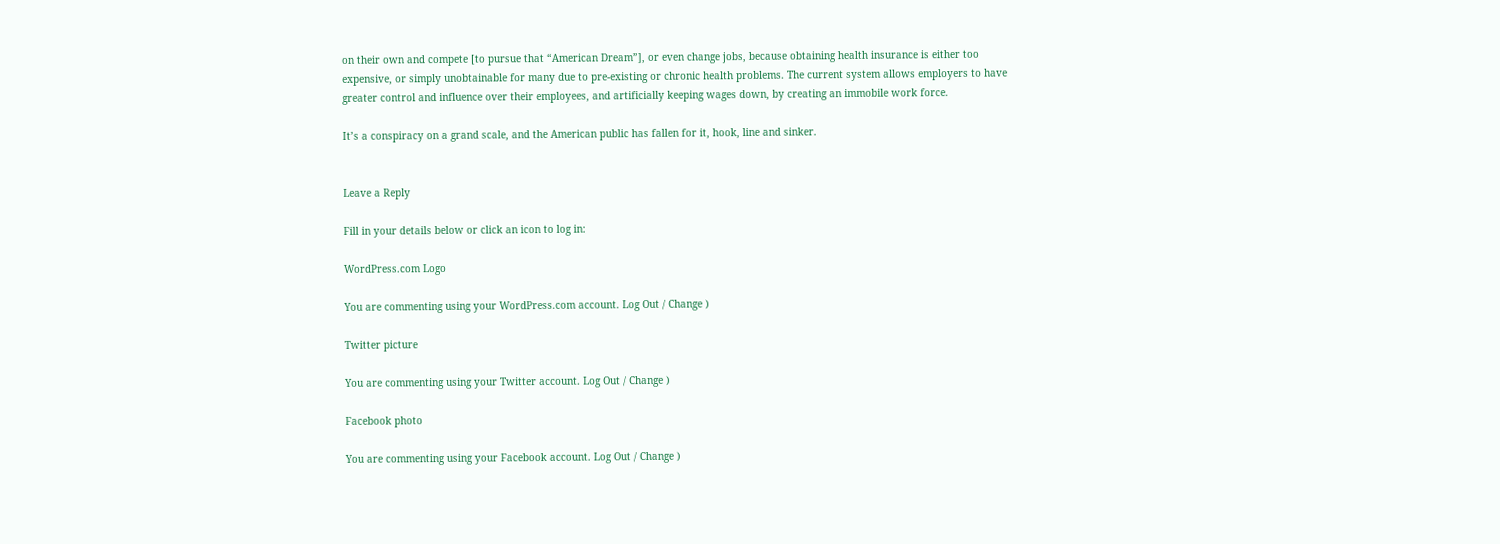on their own and compete [to pursue that “American Dream”], or even change jobs, because obtaining health insurance is either too expensive, or simply unobtainable for many due to pre-existing or chronic health problems. The current system allows employers to have greater control and influence over their employees, and artificially keeping wages down, by creating an immobile work force.

It’s a conspiracy on a grand scale, and the American public has fallen for it, hook, line and sinker.


Leave a Reply

Fill in your details below or click an icon to log in:

WordPress.com Logo

You are commenting using your WordPress.com account. Log Out / Change )

Twitter picture

You are commenting using your Twitter account. Log Out / Change )

Facebook photo

You are commenting using your Facebook account. Log Out / Change )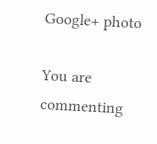Google+ photo

You are commenting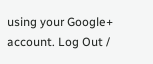using your Google+ account. Log Out /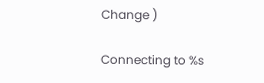Change )

Connecting to %s